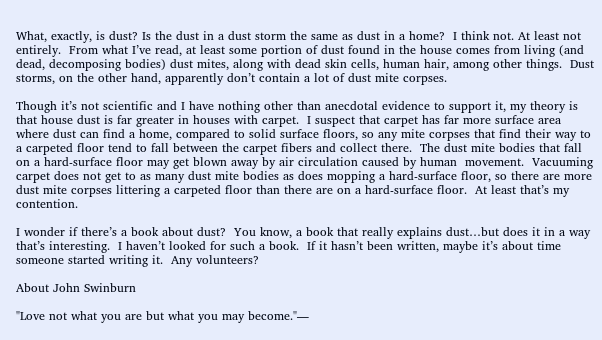What, exactly, is dust? Is the dust in a dust storm the same as dust in a home?  I think not. At least not entirely.  From what I’ve read, at least some portion of dust found in the house comes from living (and dead, decomposing bodies) dust mites, along with dead skin cells, human hair, among other things.  Dust storms, on the other hand, apparently don’t contain a lot of dust mite corpses.

Though it’s not scientific and I have nothing other than anecdotal evidence to support it, my theory is that house dust is far greater in houses with carpet.  I suspect that carpet has far more surface area where dust can find a home, compared to solid surface floors, so any mite corpses that find their way to a carpeted floor tend to fall between the carpet fibers and collect there.  The dust mite bodies that fall on a hard-surface floor may get blown away by air circulation caused by human  movement.  Vacuuming carpet does not get to as many dust mite bodies as does mopping a hard-surface floor, so there are more dust mite corpses littering a carpeted floor than there are on a hard-surface floor.  At least that’s my contention.

I wonder if there’s a book about dust?  You know, a book that really explains dust…but does it in a way that’s interesting.  I haven’t looked for such a book.  If it hasn’t been written, maybe it’s about time someone started writing it.  Any volunteers?

About John Swinburn

"Love not what you are but what you may become."―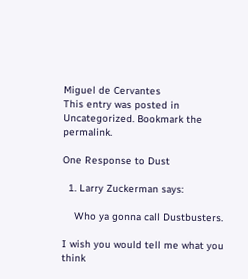Miguel de Cervantes
This entry was posted in Uncategorized. Bookmark the permalink.

One Response to Dust

  1. Larry Zuckerman says:

    Who ya gonna call Dustbusters.

I wish you would tell me what you think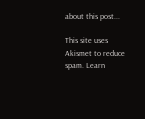about this post...

This site uses Akismet to reduce spam. Learn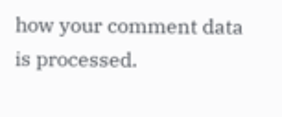how your comment data is processed.